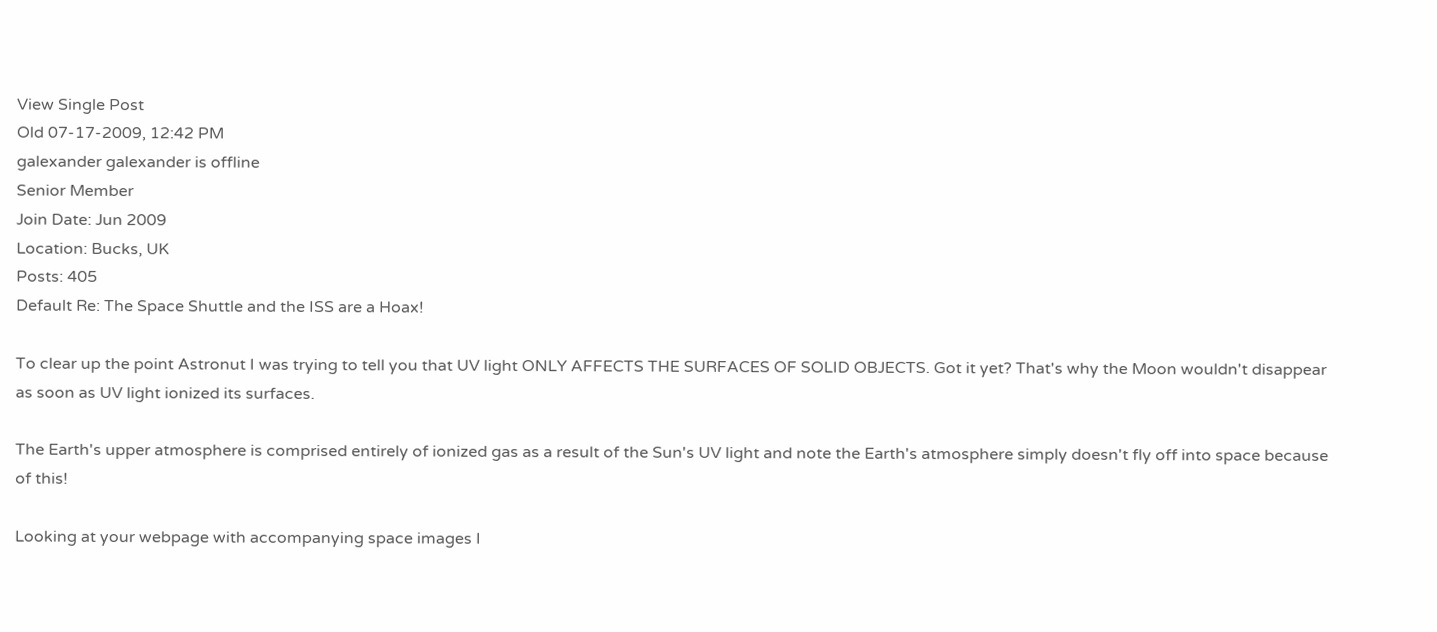View Single Post
Old 07-17-2009, 12:42 PM
galexander galexander is offline
Senior Member
Join Date: Jun 2009
Location: Bucks, UK
Posts: 405
Default Re: The Space Shuttle and the ISS are a Hoax!

To clear up the point Astronut I was trying to tell you that UV light ONLY AFFECTS THE SURFACES OF SOLID OBJECTS. Got it yet? That's why the Moon wouldn't disappear as soon as UV light ionized its surfaces.

The Earth's upper atmosphere is comprised entirely of ionized gas as a result of the Sun's UV light and note the Earth's atmosphere simply doesn't fly off into space because of this!

Looking at your webpage with accompanying space images I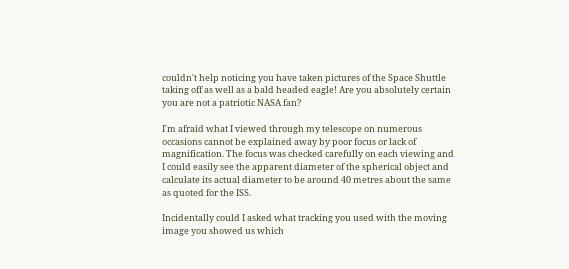couldn't help noticing you have taken pictures of the Space Shuttle taking off as well as a bald headed eagle! Are you absolutely certain you are not a patriotic NASA fan?

I'm afraid what I viewed through my telescope on numerous occasions cannot be explained away by poor focus or lack of magnification. The focus was checked carefully on each viewing and I could easily see the apparent diameter of the spherical object and calculate its actual diameter to be around 40 metres about the same as quoted for the ISS.

Incidentally could I asked what tracking you used with the moving image you showed us which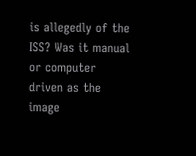is allegedly of the ISS? Was it manual or computer driven as the image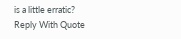is a little erratic?
Reply With Quote